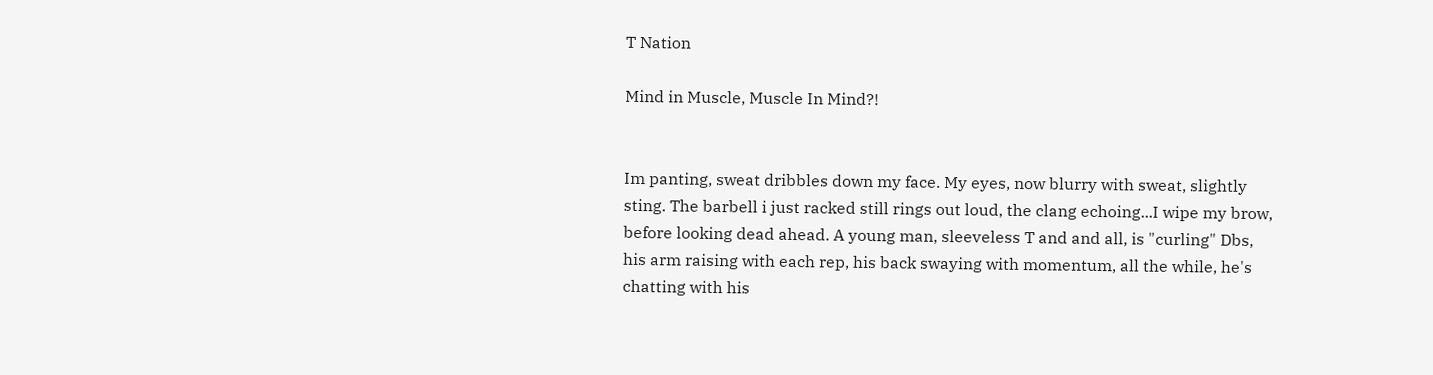T Nation

Mind in Muscle, Muscle In Mind?!


Im panting, sweat dribbles down my face. My eyes, now blurry with sweat, slightly sting. The barbell i just racked still rings out loud, the clang echoing...I wipe my brow, before looking dead ahead. A young man, sleeveless T and and all, is "curling" Dbs, his arm raising with each rep, his back swaying with momentum, all the while, he's chatting with his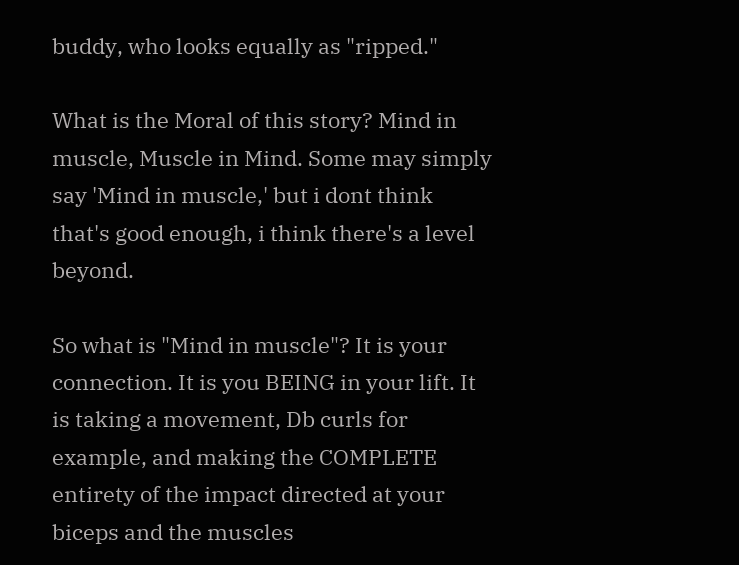buddy, who looks equally as "ripped."

What is the Moral of this story? Mind in muscle, Muscle in Mind. Some may simply say 'Mind in muscle,' but i dont think that's good enough, i think there's a level beyond.

So what is "Mind in muscle"? It is your connection. It is you BEING in your lift. It is taking a movement, Db curls for example, and making the COMPLETE entirety of the impact directed at your biceps and the muscles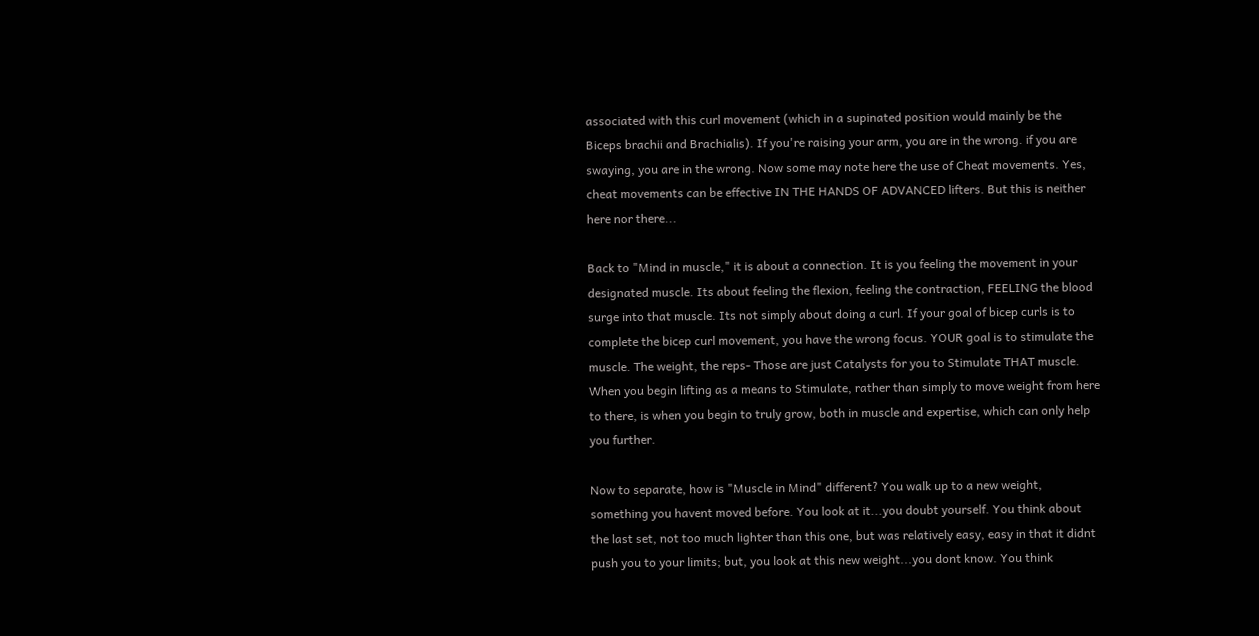associated with this curl movement (which in a supinated position would mainly be the Biceps brachii and Brachialis). If you're raising your arm, you are in the wrong. if you are swaying, you are in the wrong. Now some may note here the use of Cheat movements. Yes, cheat movements can be effective IN THE HANDS OF ADVANCED lifters. But this is neither here nor there...

Back to "Mind in muscle," it is about a connection. It is you feeling the movement in your designated muscle. Its about feeling the flexion, feeling the contraction, FEELING the blood surge into that muscle. Its not simply about doing a curl. If your goal of bicep curls is to complete the bicep curl movement, you have the wrong focus. YOUR goal is to stimulate the muscle. The weight, the reps- Those are just Catalysts for you to Stimulate THAT muscle. When you begin lifting as a means to Stimulate, rather than simply to move weight from here to there, is when you begin to truly grow, both in muscle and expertise, which can only help you further.

Now to separate, how is "Muscle in Mind" different? You walk up to a new weight, something you havent moved before. You look at it...you doubt yourself. You think about the last set, not too much lighter than this one, but was relatively easy, easy in that it didnt push you to your limits; but, you look at this new weight...you dont know. You think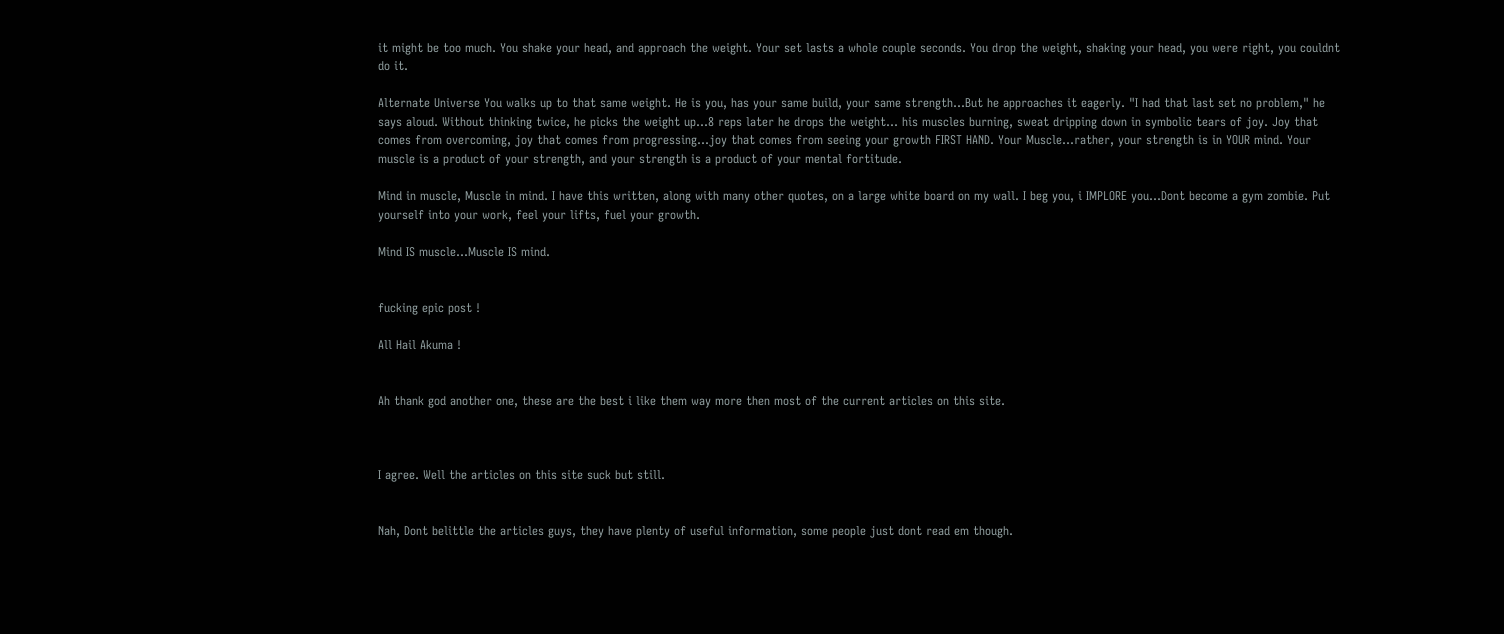it might be too much. You shake your head, and approach the weight. Your set lasts a whole couple seconds. You drop the weight, shaking your head, you were right, you couldnt do it.

Alternate Universe You walks up to that same weight. He is you, has your same build, your same strength...But he approaches it eagerly. "I had that last set no problem," he says aloud. Without thinking twice, he picks the weight up...8 reps later he drops the weight... his muscles burning, sweat dripping down in symbolic tears of joy. Joy that comes from overcoming, joy that comes from progressing...joy that comes from seeing your growth FIRST HAND. Your Muscle...rather, your strength is in YOUR mind. Your muscle is a product of your strength, and your strength is a product of your mental fortitude.

Mind in muscle, Muscle in mind. I have this written, along with many other quotes, on a large white board on my wall. I beg you, i IMPLORE you...Dont become a gym zombie. Put yourself into your work, feel your lifts, fuel your growth.

Mind IS muscle...Muscle IS mind.


fucking epic post !

All Hail Akuma !


Ah thank god another one, these are the best i like them way more then most of the current articles on this site.



I agree. Well the articles on this site suck but still.


Nah, Dont belittle the articles guys, they have plenty of useful information, some people just dont read em though.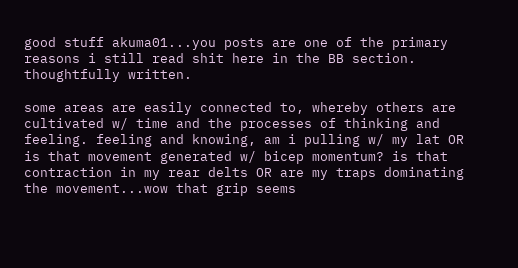good stuff akuma01...you posts are one of the primary reasons i still read shit here in the BB section. thoughtfully written.

some areas are easily connected to, whereby others are cultivated w/ time and the processes of thinking and feeling. feeling and knowing, am i pulling w/ my lat OR is that movement generated w/ bicep momentum? is that contraction in my rear delts OR are my traps dominating the movement...wow that grip seems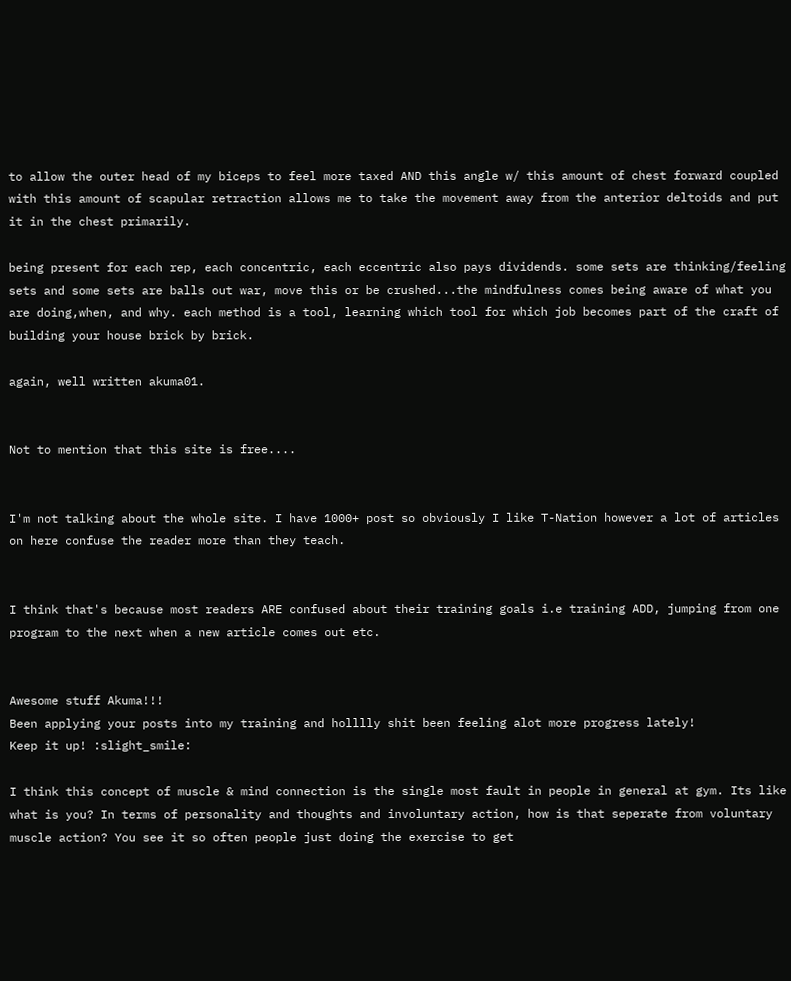to allow the outer head of my biceps to feel more taxed AND this angle w/ this amount of chest forward coupled with this amount of scapular retraction allows me to take the movement away from the anterior deltoids and put it in the chest primarily.

being present for each rep, each concentric, each eccentric also pays dividends. some sets are thinking/feeling sets and some sets are balls out war, move this or be crushed...the mindfulness comes being aware of what you are doing,when, and why. each method is a tool, learning which tool for which job becomes part of the craft of building your house brick by brick.

again, well written akuma01.


Not to mention that this site is free....


I'm not talking about the whole site. I have 1000+ post so obviously I like T-Nation however a lot of articles on here confuse the reader more than they teach.


I think that's because most readers ARE confused about their training goals i.e training ADD, jumping from one program to the next when a new article comes out etc.


Awesome stuff Akuma!!!
Been applying your posts into my training and holllly shit been feeling alot more progress lately!
Keep it up! :slight_smile:

I think this concept of muscle & mind connection is the single most fault in people in general at gym. Its like what is you? In terms of personality and thoughts and involuntary action, how is that seperate from voluntary muscle action? You see it so often people just doing the exercise to get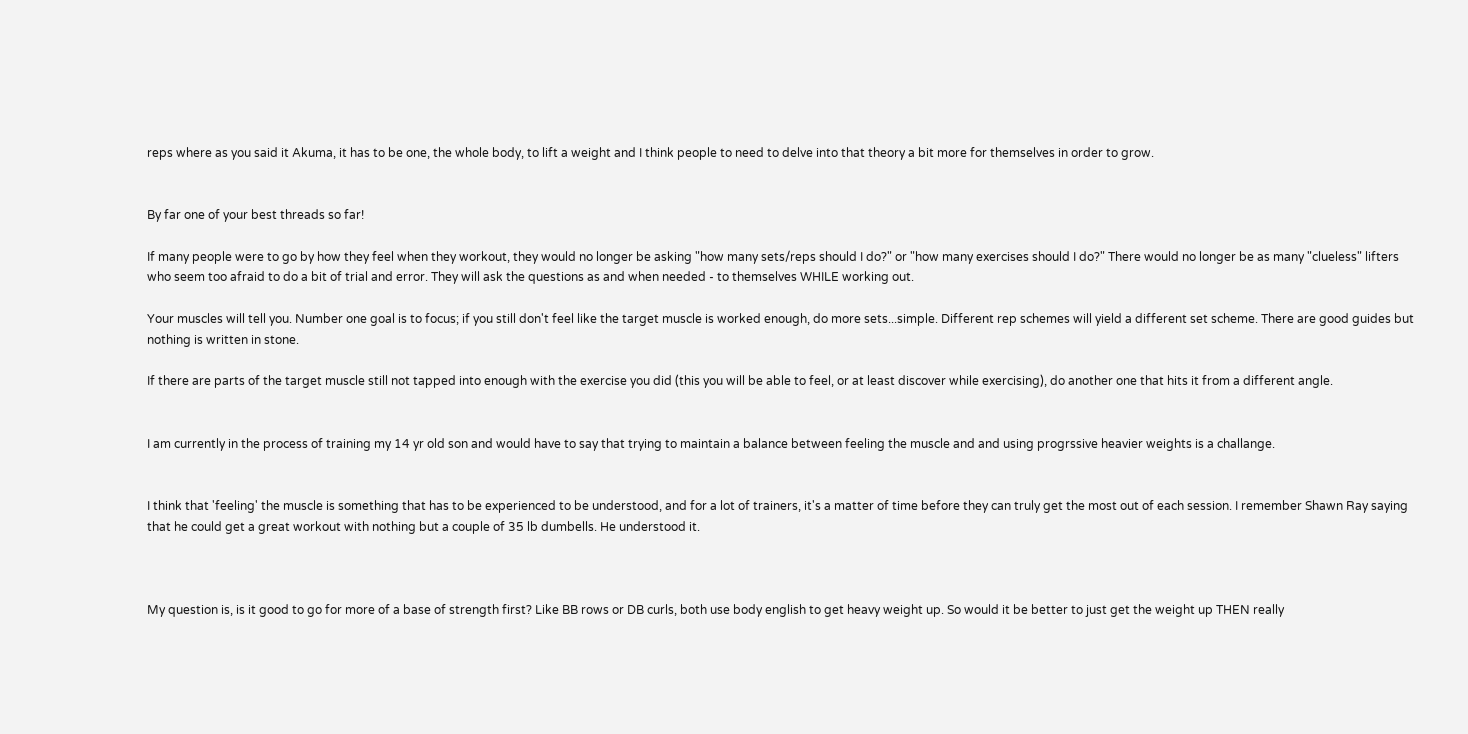reps where as you said it Akuma, it has to be one, the whole body, to lift a weight and I think people to need to delve into that theory a bit more for themselves in order to grow.


By far one of your best threads so far!

If many people were to go by how they feel when they workout, they would no longer be asking "how many sets/reps should I do?" or "how many exercises should I do?" There would no longer be as many "clueless" lifters who seem too afraid to do a bit of trial and error. They will ask the questions as and when needed - to themselves WHILE working out.

Your muscles will tell you. Number one goal is to focus; if you still don't feel like the target muscle is worked enough, do more sets...simple. Different rep schemes will yield a different set scheme. There are good guides but nothing is written in stone.

If there are parts of the target muscle still not tapped into enough with the exercise you did (this you will be able to feel, or at least discover while exercising), do another one that hits it from a different angle.


I am currently in the process of training my 14 yr old son and would have to say that trying to maintain a balance between feeling the muscle and and using progrssive heavier weights is a challange.


I think that 'feeling' the muscle is something that has to be experienced to be understood, and for a lot of trainers, it's a matter of time before they can truly get the most out of each session. I remember Shawn Ray saying that he could get a great workout with nothing but a couple of 35 lb dumbells. He understood it.



My question is, is it good to go for more of a base of strength first? Like BB rows or DB curls, both use body english to get heavy weight up. So would it be better to just get the weight up THEN really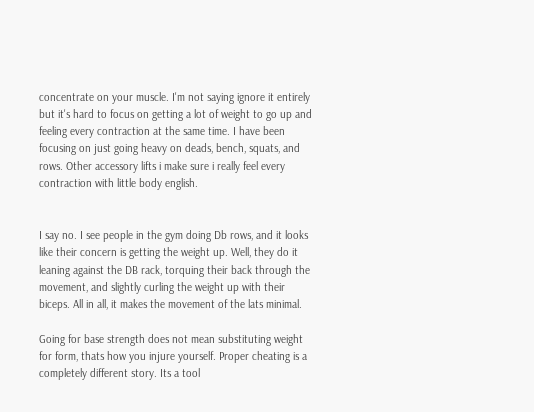concentrate on your muscle. I'm not saying ignore it entirely but it's hard to focus on getting a lot of weight to go up and feeling every contraction at the same time. I have been focusing on just going heavy on deads, bench, squats, and rows. Other accessory lifts i make sure i really feel every contraction with little body english.


I say no. I see people in the gym doing Db rows, and it looks like their concern is getting the weight up. Well, they do it leaning against the DB rack, torquing their back through the movement, and slightly curling the weight up with their biceps. All in all, it makes the movement of the lats minimal.

Going for base strength does not mean substituting weight for form, thats how you injure yourself. Proper cheating is a completely different story. Its a tool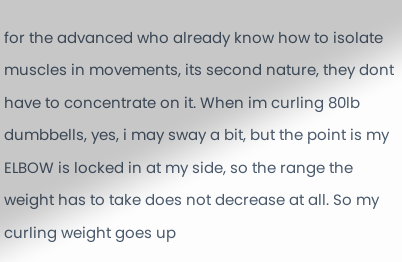for the advanced who already know how to isolate muscles in movements, its second nature, they dont have to concentrate on it. When im curling 80lb dumbbells, yes, i may sway a bit, but the point is my ELBOW is locked in at my side, so the range the weight has to take does not decrease at all. So my curling weight goes up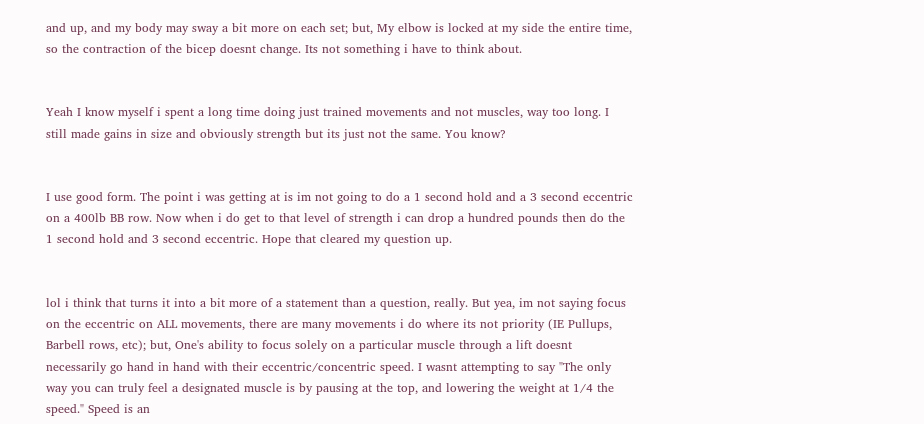and up, and my body may sway a bit more on each set; but, My elbow is locked at my side the entire time, so the contraction of the bicep doesnt change. Its not something i have to think about.


Yeah I know myself i spent a long time doing just trained movements and not muscles, way too long. I still made gains in size and obviously strength but its just not the same. You know?


I use good form. The point i was getting at is im not going to do a 1 second hold and a 3 second eccentric on a 400lb BB row. Now when i do get to that level of strength i can drop a hundred pounds then do the 1 second hold and 3 second eccentric. Hope that cleared my question up.


lol i think that turns it into a bit more of a statement than a question, really. But yea, im not saying focus on the eccentric on ALL movements, there are many movements i do where its not priority (IE Pullups, Barbell rows, etc); but, One's ability to focus solely on a particular muscle through a lift doesnt necessarily go hand in hand with their eccentric/concentric speed. I wasnt attempting to say "The only way you can truly feel a designated muscle is by pausing at the top, and lowering the weight at 1/4 the speed." Speed is an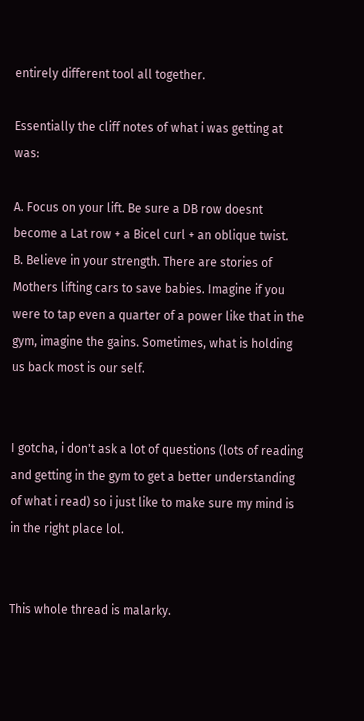entirely different tool all together.

Essentially the cliff notes of what i was getting at was:

A. Focus on your lift. Be sure a DB row doesnt become a Lat row + a Bicel curl + an oblique twist.
B. Believe in your strength. There are stories of Mothers lifting cars to save babies. Imagine if you were to tap even a quarter of a power like that in the gym, imagine the gains. Sometimes, what is holding us back most is our self.


I gotcha, i don't ask a lot of questions (lots of reading and getting in the gym to get a better understanding of what i read) so i just like to make sure my mind is in the right place lol.


This whole thread is malarky.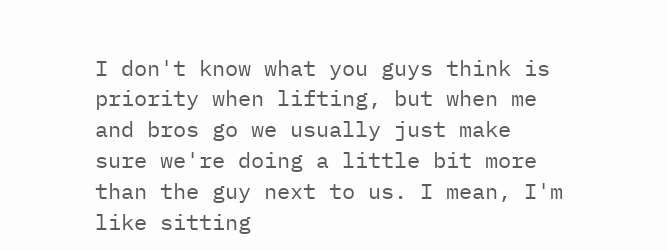I don't know what you guys think is priority when lifting, but when me and bros go we usually just make sure we're doing a little bit more than the guy next to us. I mean, I'm like sitting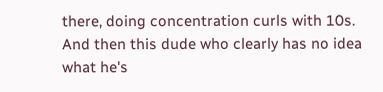there, doing concentration curls with 10s. And then this dude who clearly has no idea what he's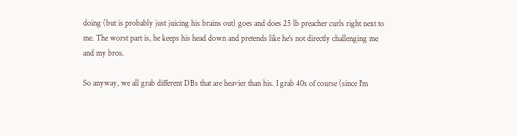doing (but is probably just juicing his brains out) goes and does 25 lb preacher curls right next to me. The worst part is, he keeps his head down and pretends like he's not directly challenging me and my bros.

So anyway, we all grab different DBs that are heavier than his. I grab 40s of course (since I'm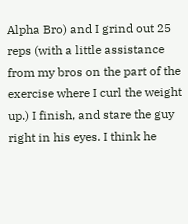Alpha Bro) and I grind out 25 reps (with a little assistance from my bros on the part of the exercise where I curl the weight up.) I finish, and stare the guy right in his eyes. I think he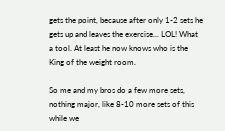gets the point, because after only 1-2 sets he gets up and leaves the exercise... LOL! What a tool. At least he now knows who is the King of the weight room.

So me and my bros do a few more sets, nothing major, like 8-10 more sets of this while we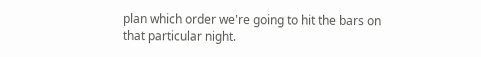plan which order we're going to hit the bars on that particular night.